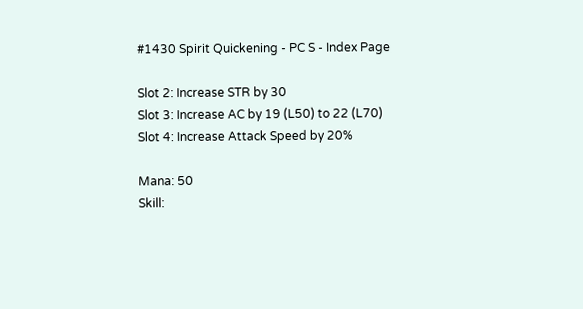#1430 Spirit Quickening - PC S - Index Page

Slot 2: Increase STR by 30
Slot 3: Increase AC by 19 (L50) to 22 (L70)
Slot 4: Increase Attack Speed by 20%

Mana: 50
Skill: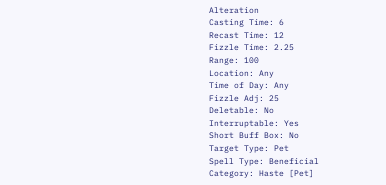Alteration
Casting Time: 6
Recast Time: 12
Fizzle Time: 2.25
Range: 100
Location: Any
Time of Day: Any
Fizzle Adj: 25
Deletable: No
Interruptable: Yes
Short Buff Box: No
Target Type: Pet
Spell Type: Beneficial
Category: Haste [Pet]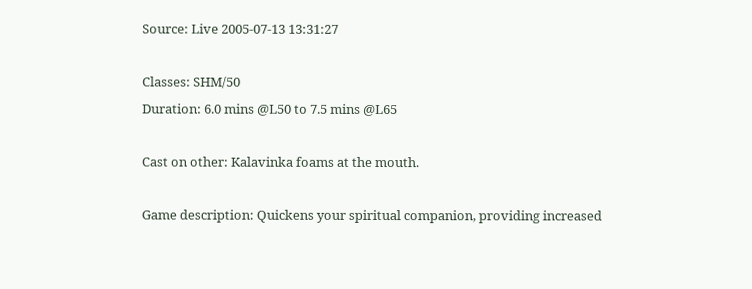Source: Live 2005-07-13 13:31:27

Classes: SHM/50
Duration: 6.0 mins @L50 to 7.5 mins @L65

Cast on other: Kalavinka foams at the mouth.

Game description: Quickens your spiritual companion, providing increased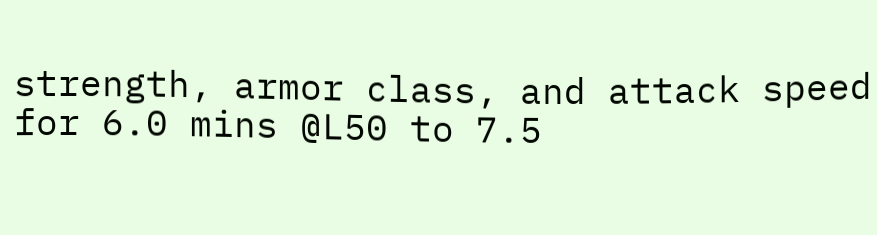strength, armor class, and attack speed for 6.0 mins @L50 to 7.5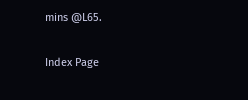mins @L65.

Index Page